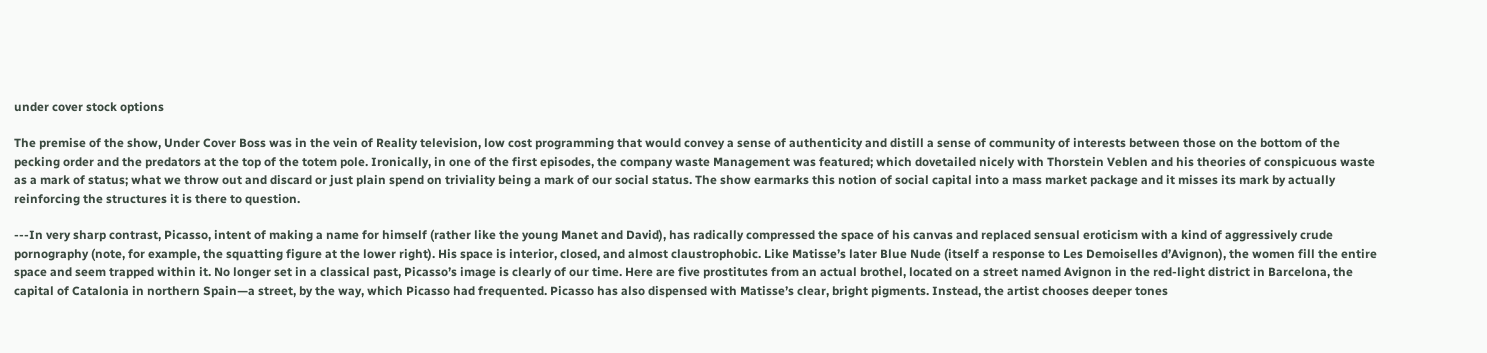under cover stock options

The premise of the show, Under Cover Boss was in the vein of Reality television, low cost programming that would convey a sense of authenticity and distill a sense of community of interests between those on the bottom of the pecking order and the predators at the top of the totem pole. Ironically, in one of the first episodes, the company waste Management was featured; which dovetailed nicely with Thorstein Veblen and his theories of conspicuous waste as a mark of status; what we throw out and discard or just plain spend on triviality being a mark of our social status. The show earmarks this notion of social capital into a mass market package and it misses its mark by actually reinforcing the structures it is there to question.

---In very sharp contrast, Picasso, intent of making a name for himself (rather like the young Manet and David), has radically compressed the space of his canvas and replaced sensual eroticism with a kind of aggressively crude pornography (note, for example, the squatting figure at the lower right). His space is interior, closed, and almost claustrophobic. Like Matisse’s later Blue Nude (itself a response to Les Demoiselles d’Avignon), the women fill the entire space and seem trapped within it. No longer set in a classical past, Picasso’s image is clearly of our time. Here are five prostitutes from an actual brothel, located on a street named Avignon in the red-light district in Barcelona, the capital of Catalonia in northern Spain—a street, by the way, which Picasso had frequented. Picasso has also dispensed with Matisse’s clear, bright pigments. Instead, the artist chooses deeper tones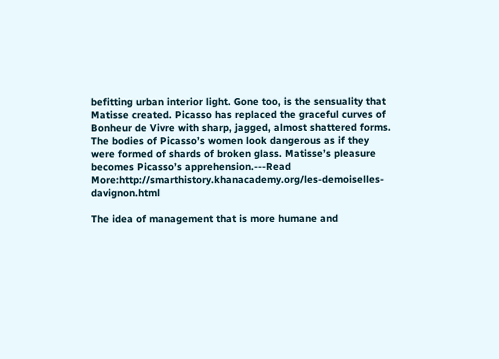befitting urban interior light. Gone too, is the sensuality that Matisse created. Picasso has replaced the graceful curves of Bonheur de Vivre with sharp, jagged, almost shattered forms. The bodies of Picasso’s women look dangerous as if they were formed of shards of broken glass. Matisse’s pleasure becomes Picasso’s apprehension.---Read More:http://smarthistory.khanacademy.org/les-demoiselles-davignon.html

The idea of management that is more humane and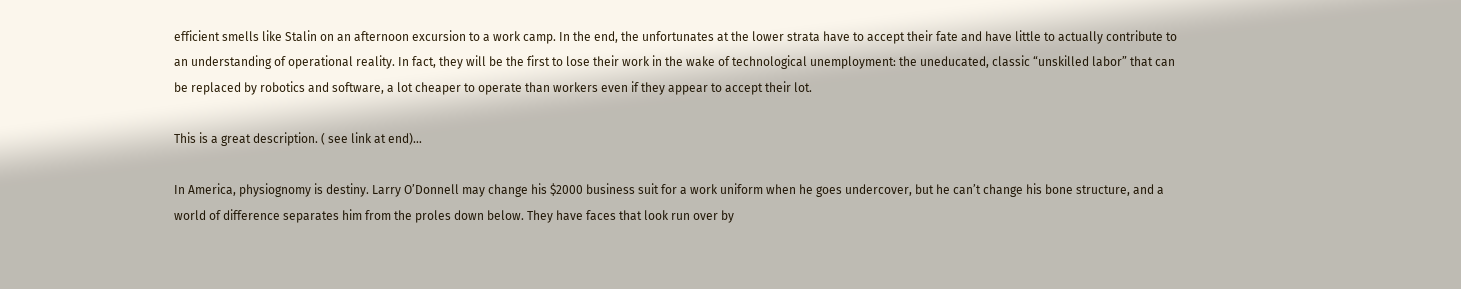efficient smells like Stalin on an afternoon excursion to a work camp. In the end, the unfortunates at the lower strata have to accept their fate and have little to actually contribute to an understanding of operational reality. In fact, they will be the first to lose their work in the wake of technological unemployment: the uneducated, classic “unskilled labor” that can be replaced by robotics and software, a lot cheaper to operate than workers even if they appear to accept their lot.

This is a great description. ( see link at end)…

In America, physiognomy is destiny. Larry O’Donnell may change his $2000 business suit for a work uniform when he goes undercover, but he can’t change his bone structure, and a world of difference separates him from the proles down below. They have faces that look run over by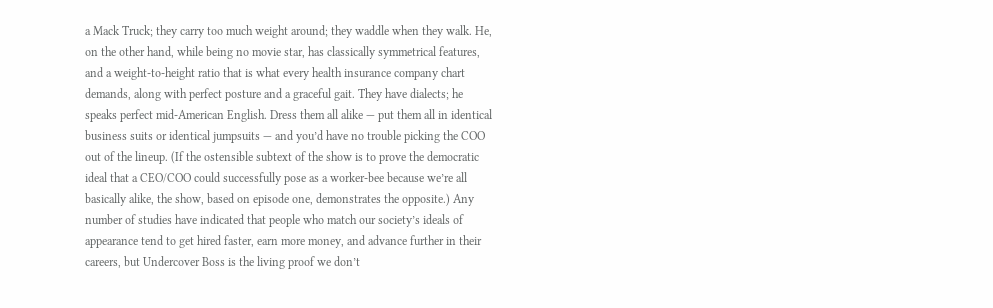a Mack Truck; they carry too much weight around; they waddle when they walk. He, on the other hand, while being no movie star, has classically symmetrical features, and a weight-to-height ratio that is what every health insurance company chart demands, along with perfect posture and a graceful gait. They have dialects; he speaks perfect mid-American English. Dress them all alike — put them all in identical business suits or identical jumpsuits — and you’d have no trouble picking the COO out of the lineup. (If the ostensible subtext of the show is to prove the democratic ideal that a CEO/COO could successfully pose as a worker-bee because we’re all basically alike, the show, based on episode one, demonstrates the opposite.) Any number of studies have indicated that people who match our society’s ideals of appearance tend to get hired faster, earn more money, and advance further in their careers, but Undercover Boss is the living proof we don’t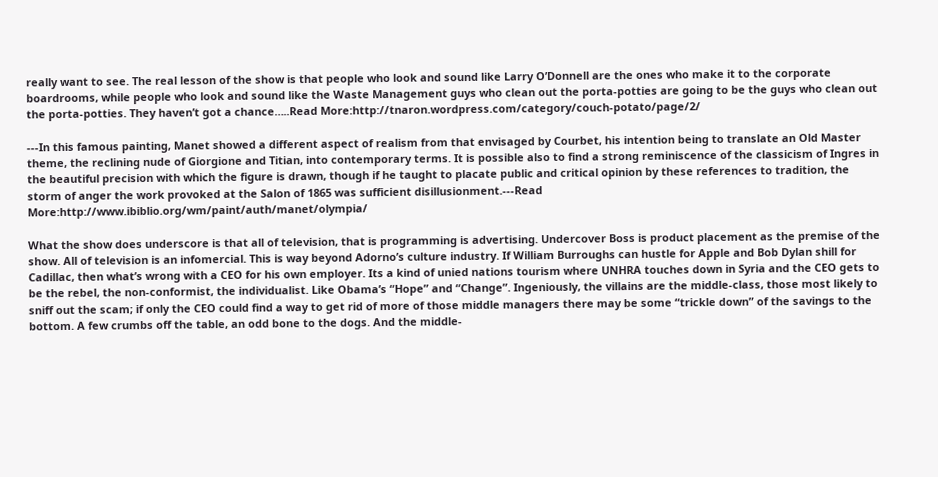really want to see. The real lesson of the show is that people who look and sound like Larry O’Donnell are the ones who make it to the corporate boardrooms, while people who look and sound like the Waste Management guys who clean out the porta-potties are going to be the guys who clean out the porta-potties. They haven’t got a chance…..Read More:http://tnaron.wordpress.com/category/couch-potato/page/2/

---In this famous painting, Manet showed a different aspect of realism from that envisaged by Courbet, his intention being to translate an Old Master theme, the reclining nude of Giorgione and Titian, into contemporary terms. It is possible also to find a strong reminiscence of the classicism of Ingres in the beautiful precision with which the figure is drawn, though if he taught to placate public and critical opinion by these references to tradition, the storm of anger the work provoked at the Salon of 1865 was sufficient disillusionment.---Read More:http://www.ibiblio.org/wm/paint/auth/manet/olympia/

What the show does underscore is that all of television, that is programming is advertising. Undercover Boss is product placement as the premise of the show. All of television is an infomercial. This is way beyond Adorno’s culture industry. If William Burroughs can hustle for Apple and Bob Dylan shill for Cadillac, then what’s wrong with a CEO for his own employer. Its a kind of unied nations tourism where UNHRA touches down in Syria and the CEO gets to be the rebel, the non-conformist, the individualist. Like Obama’s “Hope” and “Change”. Ingeniously, the villains are the middle-class, those most likely to sniff out the scam; if only the CEO could find a way to get rid of more of those middle managers there may be some “trickle down” of the savings to the bottom. A few crumbs off the table, an odd bone to the dogs. And the middle-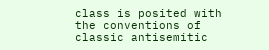class is posited with the conventions of classic antisemitic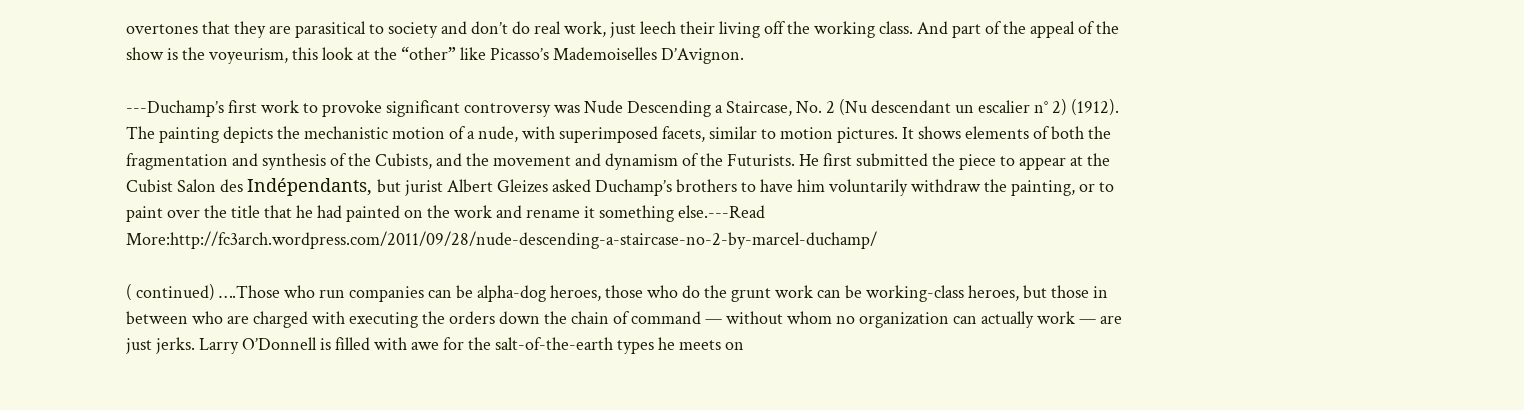overtones that they are parasitical to society and don’t do real work, just leech their living off the working class. And part of the appeal of the show is the voyeurism, this look at the “other” like Picasso’s Mademoiselles D’Avignon.

---Duchamp’s first work to provoke significant controversy was Nude Descending a Staircase, No. 2 (Nu descendant un escalier n° 2) (1912). The painting depicts the mechanistic motion of a nude, with superimposed facets, similar to motion pictures. It shows elements of both the fragmentation and synthesis of the Cubists, and the movement and dynamism of the Futurists. He first submitted the piece to appear at the Cubist Salon des Indépendants, but jurist Albert Gleizes asked Duchamp’s brothers to have him voluntarily withdraw the painting, or to paint over the title that he had painted on the work and rename it something else.---Read More:http://fc3arch.wordpress.com/2011/09/28/nude-descending-a-staircase-no-2-by-marcel-duchamp/

( continued) ….Those who run companies can be alpha-dog heroes, those who do the grunt work can be working-class heroes, but those in between who are charged with executing the orders down the chain of command — without whom no organization can actually work — are just jerks. Larry O’Donnell is filled with awe for the salt-of-the-earth types he meets on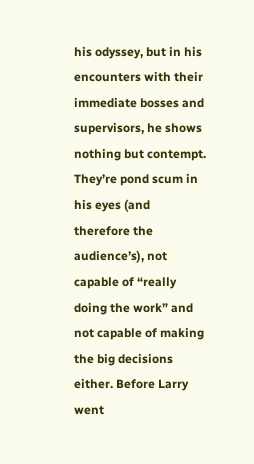his odyssey, but in his encounters with their immediate bosses and supervisors, he shows nothing but contempt. They’re pond scum in his eyes (and therefore the audience’s), not capable of “really doing the work” and not capable of making the big decisions either. Before Larry went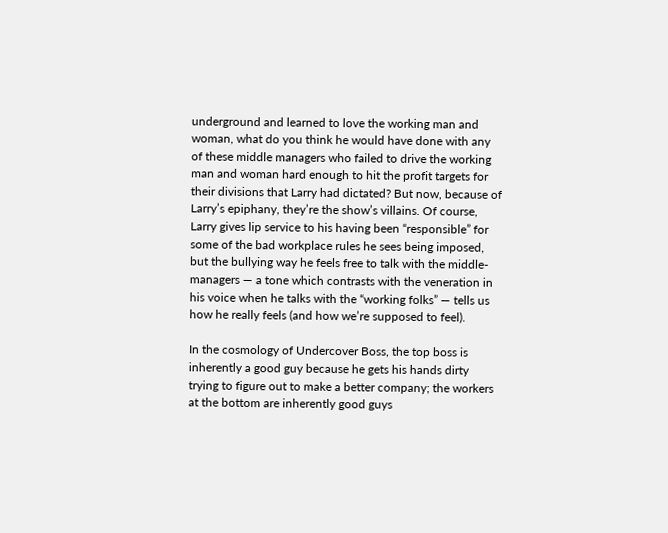underground and learned to love the working man and woman, what do you think he would have done with any of these middle managers who failed to drive the working man and woman hard enough to hit the profit targets for their divisions that Larry had dictated? But now, because of Larry’s epiphany, they’re the show’s villains. Of course, Larry gives lip service to his having been “responsible” for some of the bad workplace rules he sees being imposed, but the bullying way he feels free to talk with the middle-managers — a tone which contrasts with the veneration in his voice when he talks with the “working folks” — tells us how he really feels (and how we’re supposed to feel).

In the cosmology of Undercover Boss, the top boss is inherently a good guy because he gets his hands dirty trying to figure out to make a better company; the workers at the bottom are inherently good guys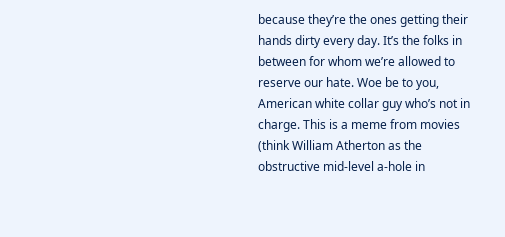because they’re the ones getting their hands dirty every day. It’s the folks in between for whom we’re allowed to reserve our hate. Woe be to you, American white collar guy who’s not in charge. This is a meme from movies (think William Atherton as the obstructive mid-level a-hole in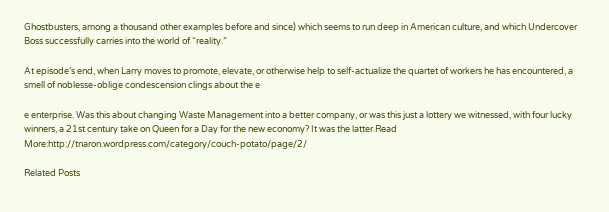Ghostbusters, among a thousand other examples before and since) which seems to run deep in American culture, and which Undercover Boss successfully carries into the world of “reality.”

At episode’s end, when Larry moves to promote, elevate, or otherwise help to self-actualize the quartet of workers he has encountered, a smell of noblesse-oblige condescension clings about the e

e enterprise. Was this about changing Waste Management into a better company, or was this just a lottery we witnessed, with four lucky winners, a 21st century take on Queen for a Day for the new economy? It was the latter.Read More:http://tnaron.wordpress.com/category/couch-potato/page/2/

Related Posts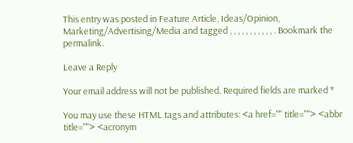This entry was posted in Feature Article, Ideas/Opinion, Marketing/Advertising/Media and tagged , , , , , , , , , , , . Bookmark the permalink.

Leave a Reply

Your email address will not be published. Required fields are marked *

You may use these HTML tags and attributes: <a href="" title=""> <abbr title=""> <acronym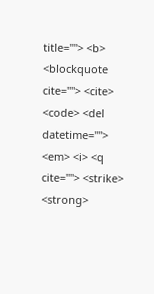title=""> <b> <blockquote cite=""> <cite> <code> <del datetime=""> <em> <i> <q cite=""> <strike> <strong>